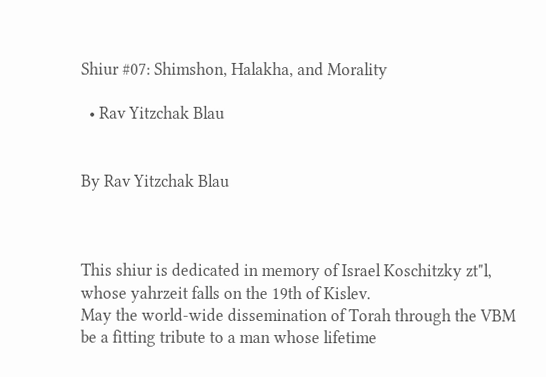Shiur #07: Shimshon, Halakha, and Morality

  • Rav Yitzchak Blau


By Rav Yitzchak Blau



This shiur is dedicated in memory of Israel Koschitzky zt"l,
whose yahrzeit falls on the 19th of Kislev.
May the world-wide dissemination of Torah through the VBM
be a fitting tribute to a man whose lifetime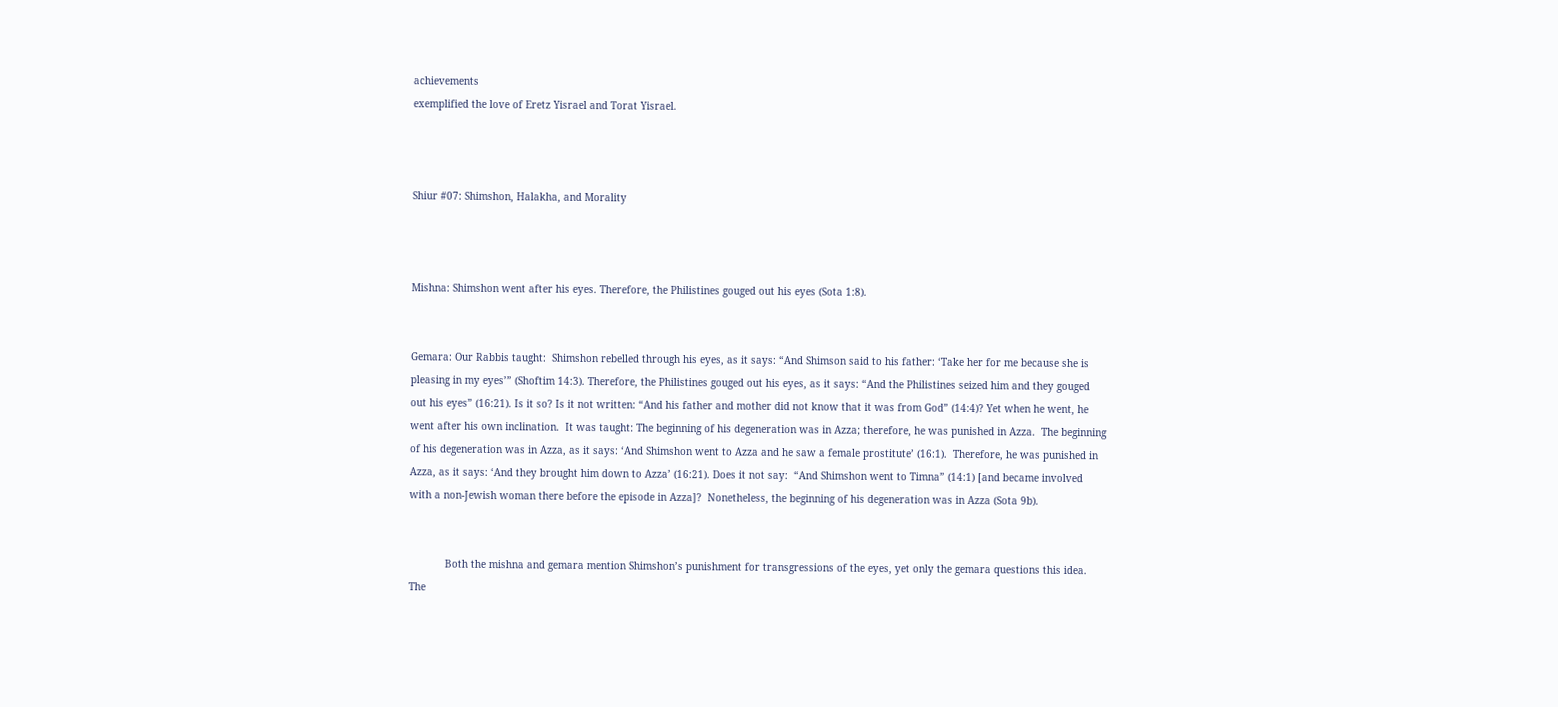achievements
exemplified the love of Eretz Yisrael and Torat Yisrael.



Shiur #07: Shimshon, Halakha, and Morality



Mishna: Shimshon went after his eyes. Therefore, the Philistines gouged out his eyes (Sota 1:8).


Gemara: Our Rabbis taught:  Shimshon rebelled through his eyes, as it says: “And Shimson said to his father: ‘Take her for me because she is pleasing in my eyes’” (Shoftim 14:3). Therefore, the Philistines gouged out his eyes, as it says: “And the Philistines seized him and they gouged out his eyes” (16:21). Is it so? Is it not written: “And his father and mother did not know that it was from God” (14:4)? Yet when he went, he went after his own inclination.  It was taught: The beginning of his degeneration was in Azza; therefore, he was punished in Azza.  The beginning of his degeneration was in Azza, as it says: ‘And Shimshon went to Azza and he saw a female prostitute’ (16:1).  Therefore, he was punished in Azza, as it says: ‘And they brought him down to Azza’ (16:21). Does it not say:  “And Shimshon went to Timna” (14:1) [and became involved with a non-Jewish woman there before the episode in Azza]?  Nonetheless, the beginning of his degeneration was in Azza (Sota 9b).


            Both the mishna and gemara mention Shimshon’s punishment for transgressions of the eyes, yet only the gemara questions this idea. The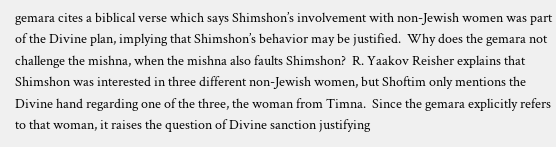gemara cites a biblical verse which says Shimshon’s involvement with non-Jewish women was part of the Divine plan, implying that Shimshon’s behavior may be justified.  Why does the gemara not challenge the mishna, when the mishna also faults Shimshon?  R. Yaakov Reisher explains that Shimshon was interested in three different non-Jewish women, but Shoftim only mentions the Divine hand regarding one of the three, the woman from Timna.  Since the gemara explicitly refers to that woman, it raises the question of Divine sanction justifying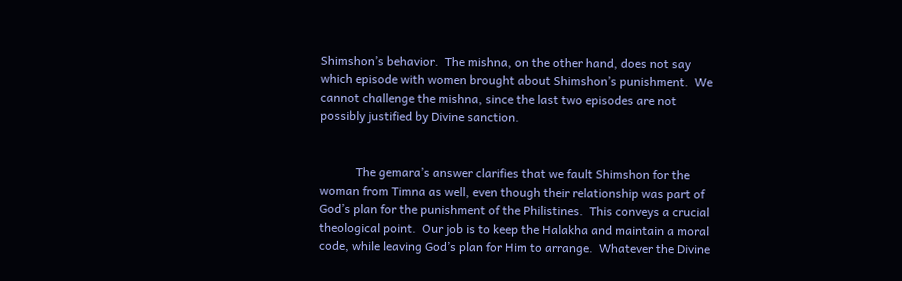Shimshon’s behavior.  The mishna, on the other hand, does not say which episode with women brought about Shimshon’s punishment.  We cannot challenge the mishna, since the last two episodes are not possibly justified by Divine sanction.


            The gemara’s answer clarifies that we fault Shimshon for the woman from Timna as well, even though their relationship was part of God’s plan for the punishment of the Philistines.  This conveys a crucial theological point.  Our job is to keep the Halakha and maintain a moral code, while leaving God’s plan for Him to arrange.  Whatever the Divine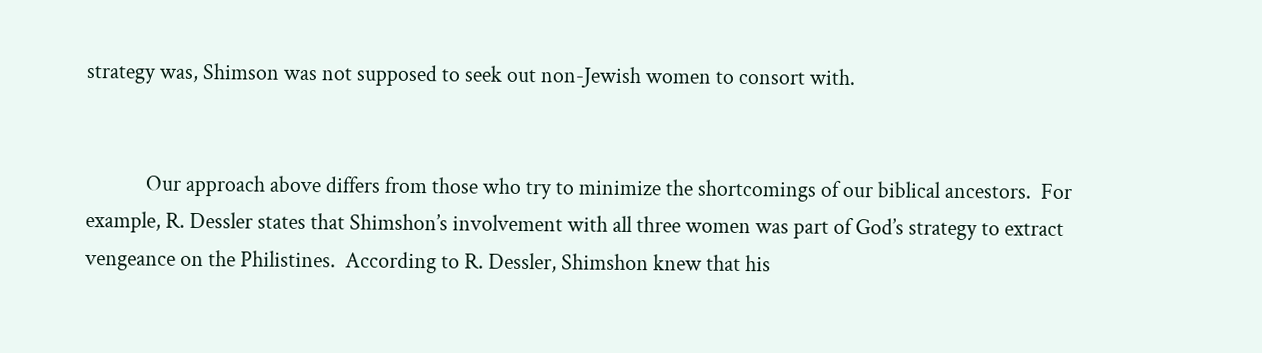strategy was, Shimson was not supposed to seek out non-Jewish women to consort with.


            Our approach above differs from those who try to minimize the shortcomings of our biblical ancestors.  For example, R. Dessler states that Shimshon’s involvement with all three women was part of God’s strategy to extract vengeance on the Philistines.  According to R. Dessler, Shimshon knew that his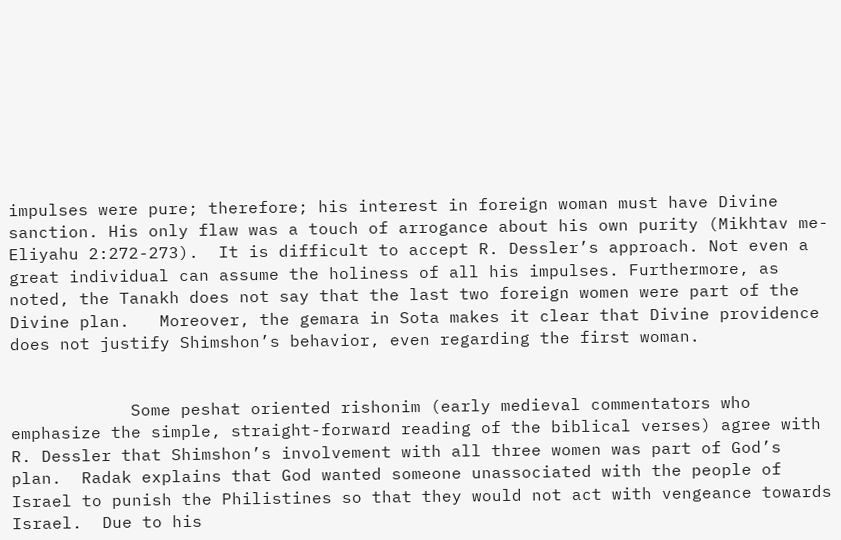impulses were pure; therefore; his interest in foreign woman must have Divine sanction. His only flaw was a touch of arrogance about his own purity (Mikhtav me-Eliyahu 2:272-273).  It is difficult to accept R. Dessler’s approach. Not even a great individual can assume the holiness of all his impulses. Furthermore, as noted, the Tanakh does not say that the last two foreign women were part of the Divine plan.   Moreover, the gemara in Sota makes it clear that Divine providence does not justify Shimshon’s behavior, even regarding the first woman.


            Some peshat oriented rishonim (early medieval commentators who emphasize the simple, straight-forward reading of the biblical verses) agree with R. Dessler that Shimshon’s involvement with all three women was part of God’s plan.  Radak explains that God wanted someone unassociated with the people of Israel to punish the Philistines so that they would not act with vengeance towards Israel.  Due to his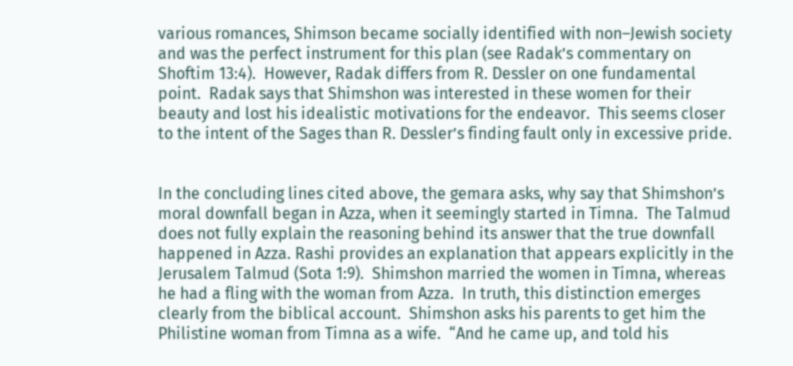various romances, Shimson became socially identified with non–Jewish society and was the perfect instrument for this plan (see Radak’s commentary on Shoftim 13:4).  However, Radak differs from R. Dessler on one fundamental point.  Radak says that Shimshon was interested in these women for their beauty and lost his idealistic motivations for the endeavor.  This seems closer to the intent of the Sages than R. Dessler’s finding fault only in excessive pride.


In the concluding lines cited above, the gemara asks, why say that Shimshon’s moral downfall began in Azza, when it seemingly started in Timna.  The Talmud does not fully explain the reasoning behind its answer that the true downfall happened in Azza. Rashi provides an explanation that appears explicitly in the Jerusalem Talmud (Sota 1:9).  Shimshon married the women in Timna, whereas he had a fling with the woman from Azza.  In truth, this distinction emerges clearly from the biblical account.  Shimshon asks his parents to get him the Philistine woman from Timna as a wife.  “And he came up, and told his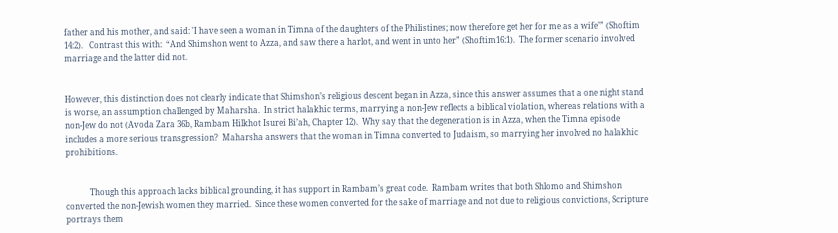father and his mother, and said: 'I have seen a woman in Timna of the daughters of the Philistines; now therefore get her for me as a wife’” (Shoftim 14:2).   Contrast this with:  “And Shimshon went to Azza, and saw there a harlot, and went in unto her” (Shoftim16:1).  The former scenario involved marriage and the latter did not.


However, this distinction does not clearly indicate that Shimshon’s religious descent began in Azza, since this answer assumes that a one night stand is worse, an assumption challenged by Maharsha.  In strict halakhic terms, marrying a non-Jew reflects a biblical violation, whereas relations with a non-Jew do not (Avoda Zara 36b, Rambam Hilkhot Isurei Bi’ah, Chapter 12).  Why say that the degeneration is in Azza, when the Timna episode includes a more serious transgression?  Maharsha answers that the woman in Timna converted to Judaism, so marrying her involved no halakhic prohibitions.


            Though this approach lacks biblical grounding, it has support in Rambam’s great code.  Rambam writes that both Shlomo and Shimshon converted the non-Jewish women they married.  Since these women converted for the sake of marriage and not due to religious convictions, Scripture portrays them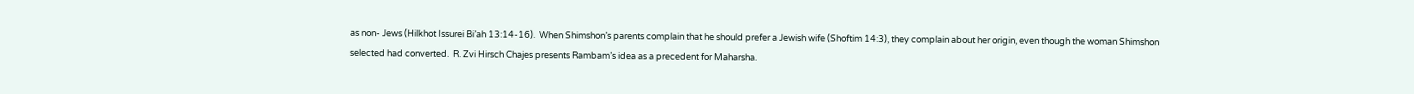as non- Jews (Hilkhot Issurei Bi’ah 13:14-16).  When Shimshon’s parents complain that he should prefer a Jewish wife (Shoftim 14:3), they complain about her origin, even though the woman Shimshon selected had converted.  R. Zvi Hirsch Chajes presents Rambam’s idea as a precedent for Maharsha.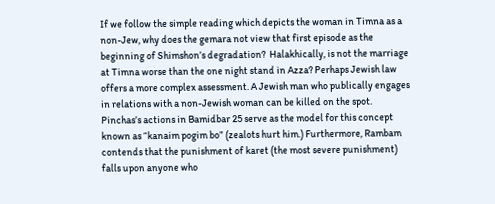If we follow the simple reading which depicts the woman in Timna as a non-Jew, why does the gemara not view that first episode as the beginning of Shimshon’s degradation?  Halakhically, is not the marriage at Timna worse than the one night stand in Azza? Perhaps Jewish law offers a more complex assessment. A Jewish man who publically engages in relations with a non-Jewish woman can be killed on the spot.  Pinchas’s actions in Bamidbar 25 serve as the model for this concept known as “kanaim pogim bo” (zealots hurt him.) Furthermore, Rambam contends that the punishment of karet (the most severe punishment) falls upon anyone who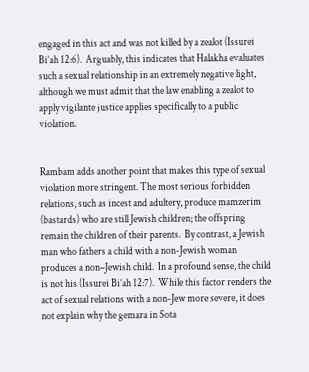engaged in this act and was not killed by a zealot (Issurei Bi’ah 12:6).  Arguably, this indicates that Halakha evaluates such a sexual relationship in an extremely negative light, although we must admit that the law enabling a zealot to apply vigilante justice applies specifically to a public violation.


Rambam adds another point that makes this type of sexual violation more stringent. The most serious forbidden relations, such as incest and adultery, produce mamzerim (bastards) who are still Jewish children; the offspring remain the children of their parents.  By contrast, a Jewish man who fathers a child with a non-Jewish woman produces a non–Jewish child.  In a profound sense, the child is not his (Issurei Bi’ah 12:7).  While this factor renders the act of sexual relations with a non-Jew more severe, it does not explain why the gemara in Sota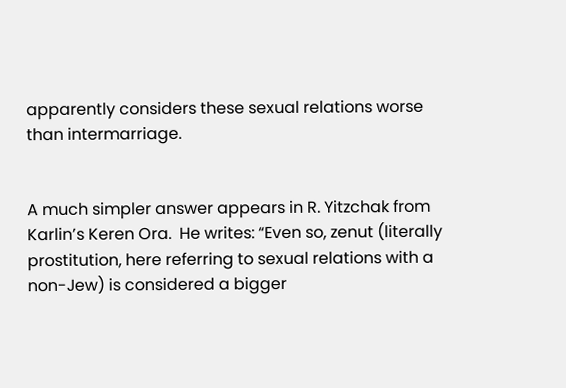apparently considers these sexual relations worse than intermarriage.


A much simpler answer appears in R. Yitzchak from Karlin’s Keren Ora.  He writes: “Even so, zenut (literally prostitution, here referring to sexual relations with a non-Jew) is considered a bigger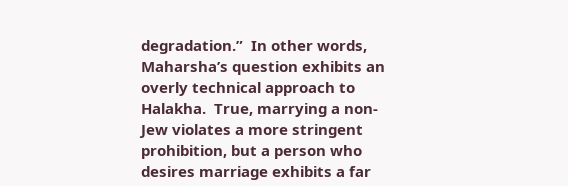degradation.”  In other words, Maharsha’s question exhibits an overly technical approach to Halakha.  True, marrying a non-Jew violates a more stringent prohibition, but a person who desires marriage exhibits a far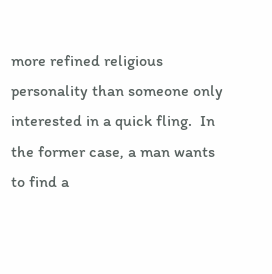more refined religious personality than someone only interested in a quick fling.  In the former case, a man wants to find a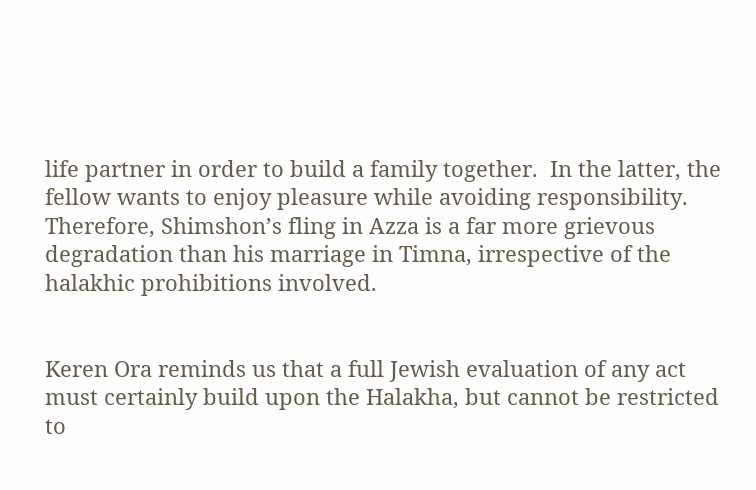life partner in order to build a family together.  In the latter, the fellow wants to enjoy pleasure while avoiding responsibility. Therefore, Shimshon’s fling in Azza is a far more grievous degradation than his marriage in Timna, irrespective of the halakhic prohibitions involved.


Keren Ora reminds us that a full Jewish evaluation of any act must certainly build upon the Halakha, but cannot be restricted to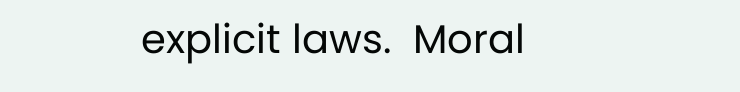explicit laws.  Moral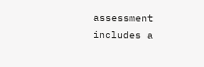assessment includes a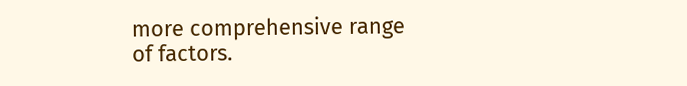more comprehensive range of factors.